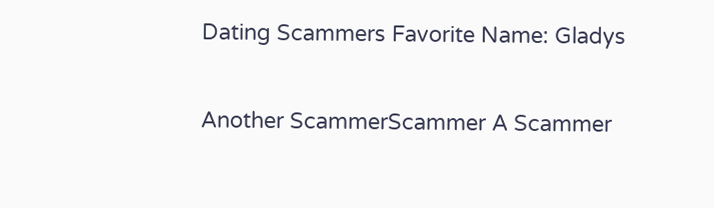Dating Scammers Favorite Name: Gladys

Another ScammerScammer A Scammer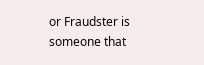or Fraudster is someone that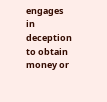engages in deception to obtain money or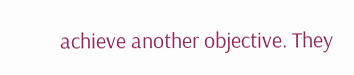achieve another objective. They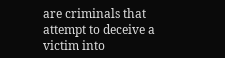are criminals that attempt to deceive a victim into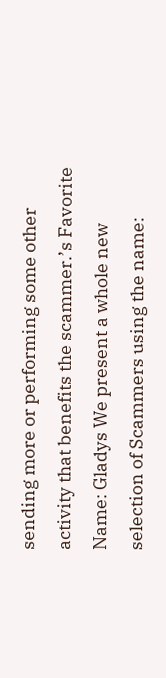sending more or performing some other activity that benefits the scammer.’s Favorite Name: Gladys We present a whole new selection of Scammers using the name: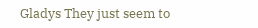Gladys They just seem to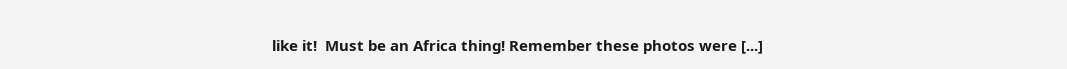like it!  Must be an Africa thing! Remember these photos were [...]